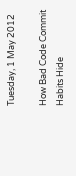Tuesday, 1 May 2012

How Bad Code Commit Habits Hide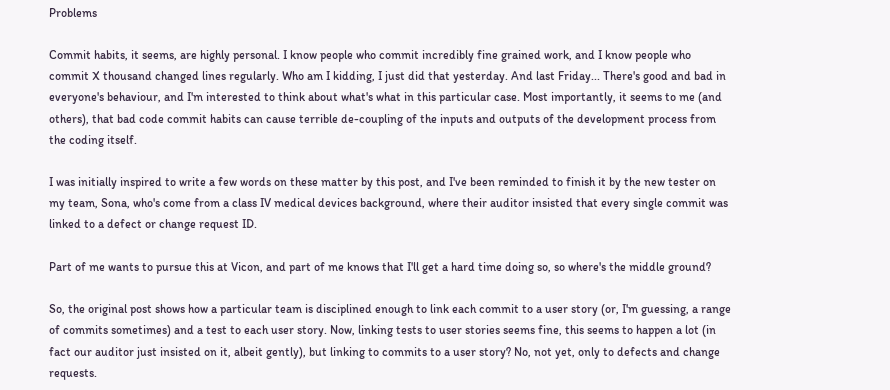Problems

Commit habits, it seems, are highly personal. I know people who commit incredibly fine grained work, and I know people who commit X thousand changed lines regularly. Who am I kidding, I just did that yesterday. And last Friday... There's good and bad in everyone's behaviour, and I'm interested to think about what's what in this particular case. Most importantly, it seems to me (and others), that bad code commit habits can cause terrible de-coupling of the inputs and outputs of the development process from the coding itself.

I was initially inspired to write a few words on these matter by this post, and I've been reminded to finish it by the new tester on my team, Sona, who's come from a class IV medical devices background, where their auditor insisted that every single commit was linked to a defect or change request ID.

Part of me wants to pursue this at Vicon, and part of me knows that I'll get a hard time doing so, so where's the middle ground?

So, the original post shows how a particular team is disciplined enough to link each commit to a user story (or, I'm guessing, a range of commits sometimes) and a test to each user story. Now, linking tests to user stories seems fine, this seems to happen a lot (in fact our auditor just insisted on it, albeit gently), but linking to commits to a user story? No, not yet, only to defects and change requests.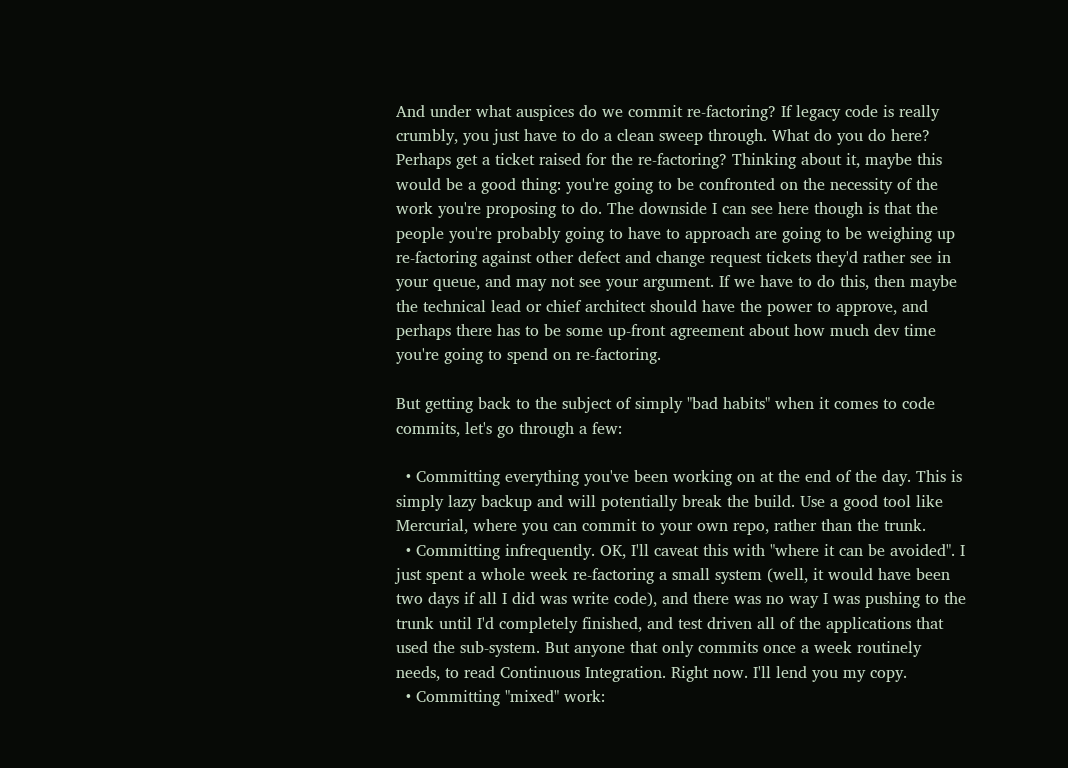And under what auspices do we commit re-factoring? If legacy code is really crumbly, you just have to do a clean sweep through. What do you do here? Perhaps get a ticket raised for the re-factoring? Thinking about it, maybe this would be a good thing: you're going to be confronted on the necessity of the work you're proposing to do. The downside I can see here though is that the people you're probably going to have to approach are going to be weighing up re-factoring against other defect and change request tickets they'd rather see in your queue, and may not see your argument. If we have to do this, then maybe the technical lead or chief architect should have the power to approve, and perhaps there has to be some up-front agreement about how much dev time you're going to spend on re-factoring.

But getting back to the subject of simply "bad habits" when it comes to code commits, let's go through a few:

  • Committing everything you've been working on at the end of the day. This is simply lazy backup and will potentially break the build. Use a good tool like Mercurial, where you can commit to your own repo, rather than the trunk.
  • Committing infrequently. OK, I'll caveat this with "where it can be avoided". I just spent a whole week re-factoring a small system (well, it would have been two days if all I did was write code), and there was no way I was pushing to the trunk until I'd completely finished, and test driven all of the applications that used the sub-system. But anyone that only commits once a week routinely needs, to read Continuous Integration. Right now. I'll lend you my copy.
  • Committing "mixed" work: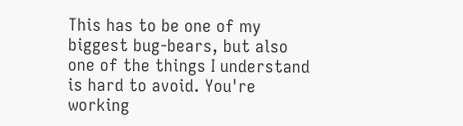This has to be one of my biggest bug-bears, but also one of the things I understand is hard to avoid. You're working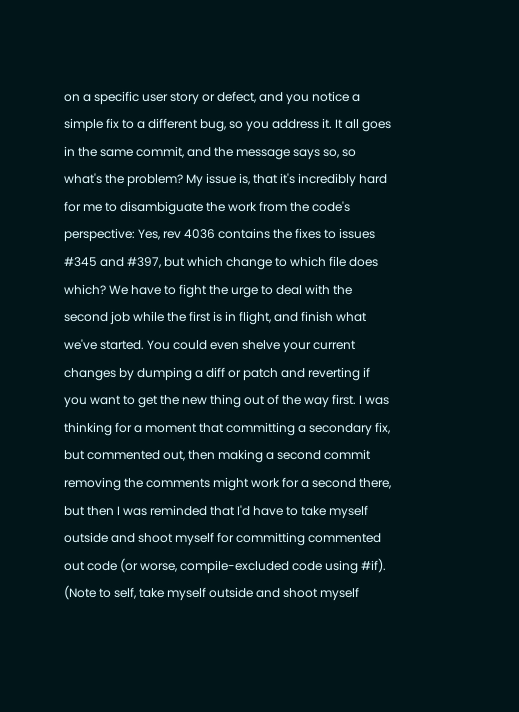on a specific user story or defect, and you notice a simple fix to a different bug, so you address it. It all goes in the same commit, and the message says so, so what's the problem? My issue is, that it's incredibly hard for me to disambiguate the work from the code's perspective: Yes, rev 4036 contains the fixes to issues #345 and #397, but which change to which file does which? We have to fight the urge to deal with the second job while the first is in flight, and finish what we've started. You could even shelve your current changes by dumping a diff or patch and reverting if you want to get the new thing out of the way first. I was thinking for a moment that committing a secondary fix, but commented out, then making a second commit removing the comments might work for a second there, but then I was reminded that I'd have to take myself outside and shoot myself for committing commented out code (or worse, compile-excluded code using #if). (Note to self, take myself outside and shoot myself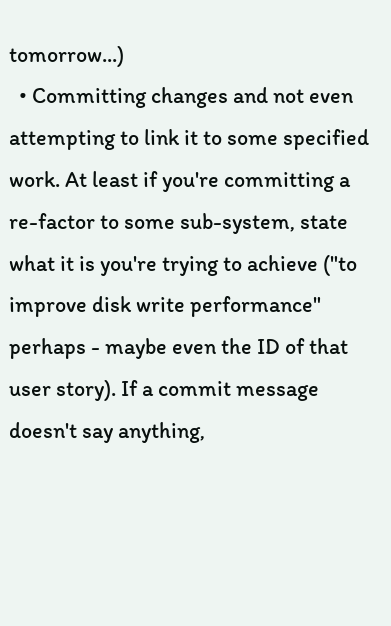tomorrow...)
  • Committing changes and not even attempting to link it to some specified work. At least if you're committing a re-factor to some sub-system, state what it is you're trying to achieve ("to improve disk write performance" perhaps - maybe even the ID of that user story). If a commit message doesn't say anything,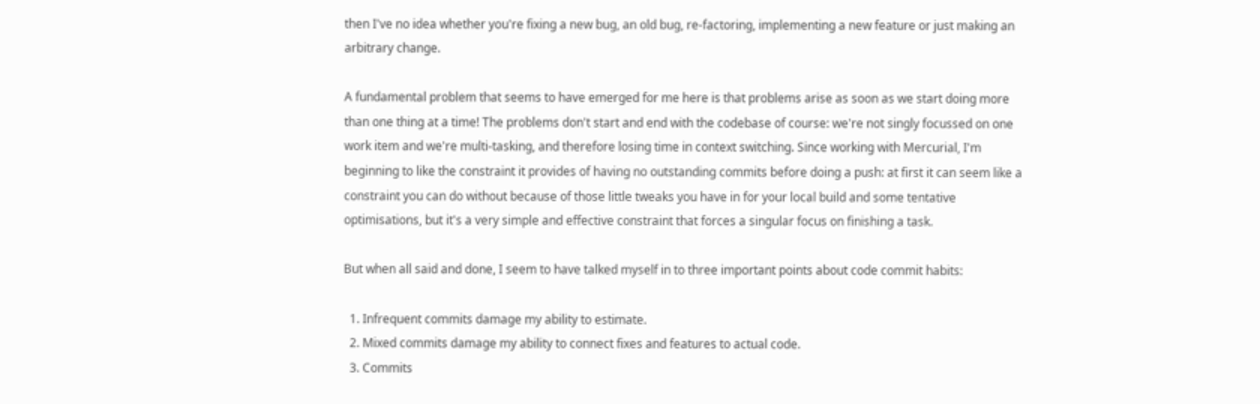then I've no idea whether you're fixing a new bug, an old bug, re-factoring, implementing a new feature or just making an arbitrary change.

A fundamental problem that seems to have emerged for me here is that problems arise as soon as we start doing more than one thing at a time! The problems don't start and end with the codebase of course: we're not singly focussed on one work item and we're multi-tasking, and therefore losing time in context switching. Since working with Mercurial, I'm beginning to like the constraint it provides of having no outstanding commits before doing a push: at first it can seem like a constraint you can do without because of those little tweaks you have in for your local build and some tentative optimisations, but it's a very simple and effective constraint that forces a singular focus on finishing a task.

But when all said and done, I seem to have talked myself in to three important points about code commit habits:

  1. Infrequent commits damage my ability to estimate.
  2. Mixed commits damage my ability to connect fixes and features to actual code.
  3. Commits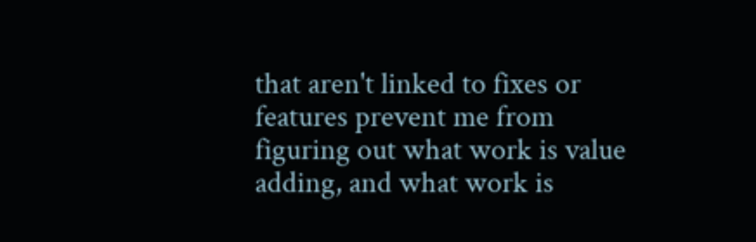that aren't linked to fixes or features prevent me from figuring out what work is value adding, and what work is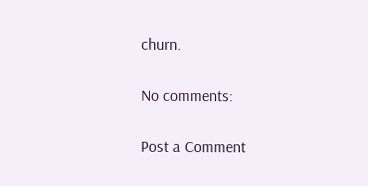churn.

No comments:

Post a Comment